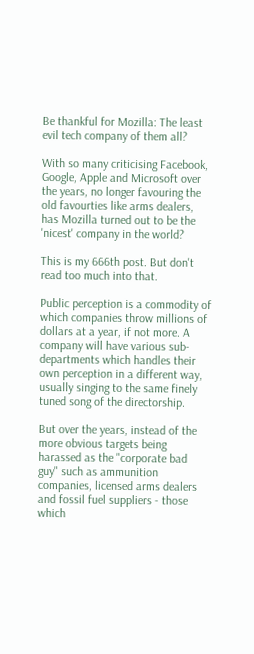Be thankful for Mozilla: The least evil tech company of them all?

With so many criticising Facebook, Google, Apple and Microsoft over the years, no longer favouring the old favourties like arms dealers, has Mozilla turned out to be the 'nicest' company in the world?

This is my 666th post. But don't read too much into that.

Public perception is a commodity of which companies throw millions of dollars at a year, if not more. A company will have various sub-departments which handles their own perception in a different way, usually singing to the same finely tuned song of the directorship.

But over the years, instead of the more obvious targets being harassed as the "corporate bad guy" such as ammunition companies, licensed arms dealers and fossil fuel suppliers - those which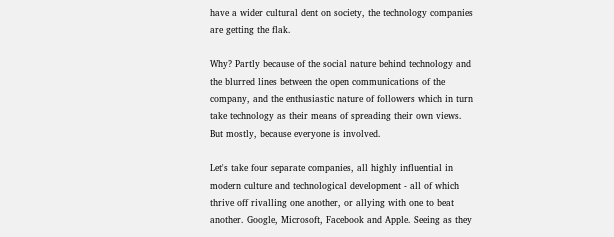have a wider cultural dent on society, the technology companies are getting the flak.

Why? Partly because of the social nature behind technology and the blurred lines between the open communications of the company, and the enthusiastic nature of followers which in turn take technology as their means of spreading their own views. But mostly, because everyone is involved.

Let's take four separate companies, all highly influential in modern culture and technological development - all of which thrive off rivalling one another, or allying with one to beat another. Google, Microsoft, Facebook and Apple. Seeing as they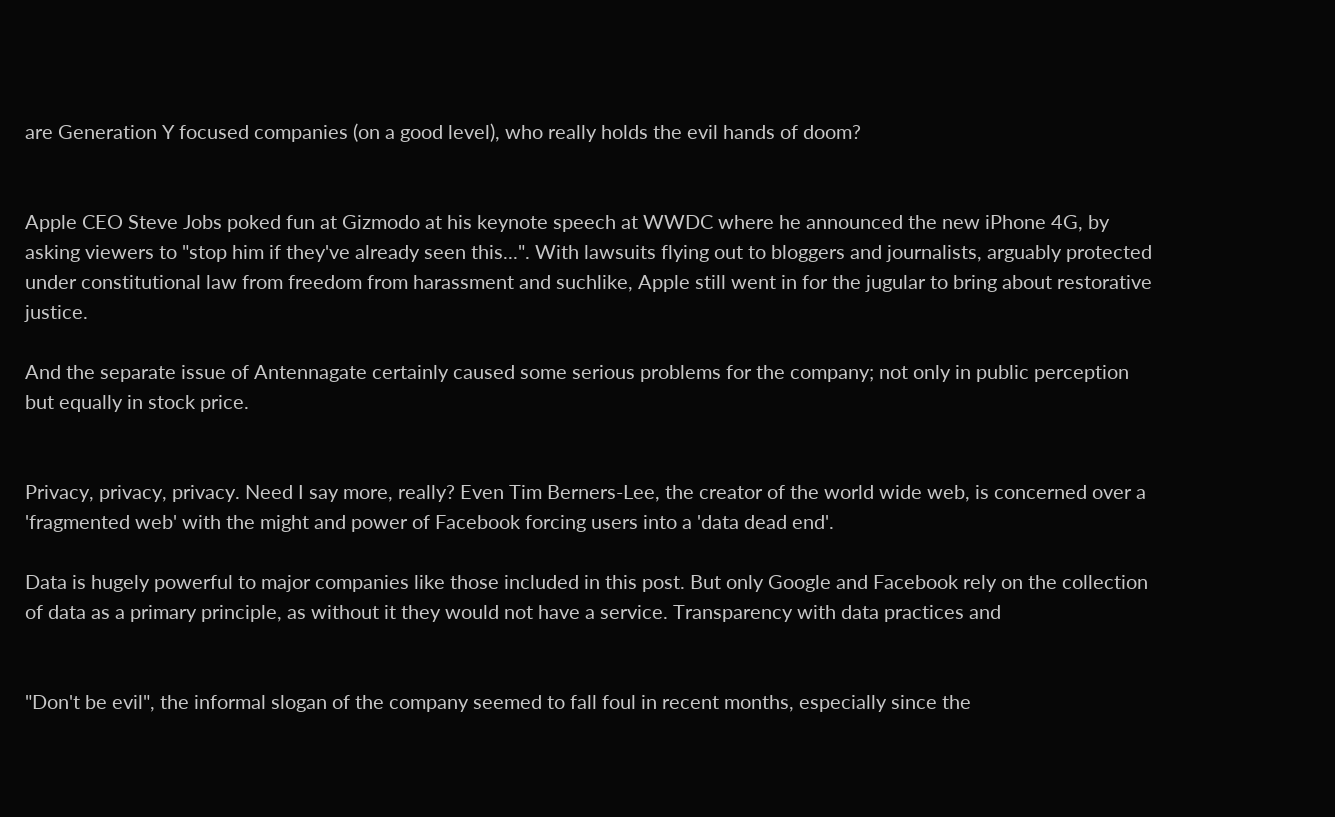are Generation Y focused companies (on a good level), who really holds the evil hands of doom?


Apple CEO Steve Jobs poked fun at Gizmodo at his keynote speech at WWDC where he announced the new iPhone 4G, by asking viewers to "stop him if they've already seen this...". With lawsuits flying out to bloggers and journalists, arguably protected under constitutional law from freedom from harassment and suchlike, Apple still went in for the jugular to bring about restorative justice.

And the separate issue of Antennagate certainly caused some serious problems for the company; not only in public perception but equally in stock price.


Privacy, privacy, privacy. Need I say more, really? Even Tim Berners-Lee, the creator of the world wide web, is concerned over a 'fragmented web' with the might and power of Facebook forcing users into a 'data dead end'.

Data is hugely powerful to major companies like those included in this post. But only Google and Facebook rely on the collection of data as a primary principle, as without it they would not have a service. Transparency with data practices and


"Don't be evil", the informal slogan of the company seemed to fall foul in recent months, especially since the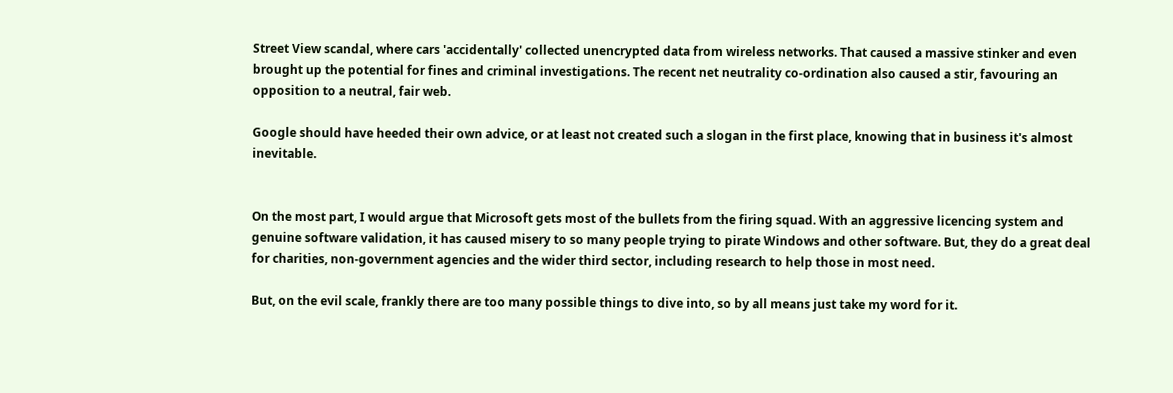Street View scandal, where cars 'accidentally' collected unencrypted data from wireless networks. That caused a massive stinker and even brought up the potential for fines and criminal investigations. The recent net neutrality co-ordination also caused a stir, favouring an opposition to a neutral, fair web.

Google should have heeded their own advice, or at least not created such a slogan in the first place, knowing that in business it's almost inevitable.


On the most part, I would argue that Microsoft gets most of the bullets from the firing squad. With an aggressive licencing system and genuine software validation, it has caused misery to so many people trying to pirate Windows and other software. But, they do a great deal for charities, non-government agencies and the wider third sector, including research to help those in most need.

But, on the evil scale, frankly there are too many possible things to dive into, so by all means just take my word for it.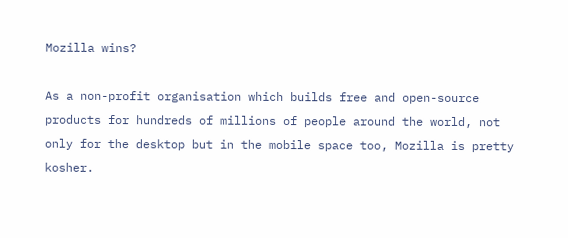Mozilla wins?

As a non-profit organisation which builds free and open-source products for hundreds of millions of people around the world, not only for the desktop but in the mobile space too, Mozilla is pretty kosher.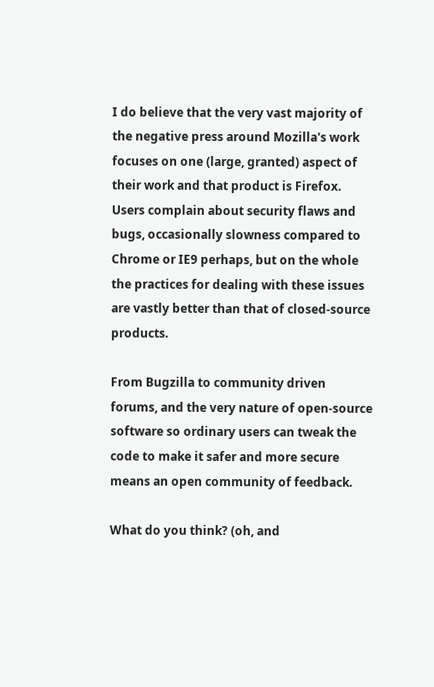I do believe that the very vast majority of the negative press around Mozilla's work focuses on one (large, granted) aspect of their work and that product is Firefox. Users complain about security flaws and bugs, occasionally slowness compared to Chrome or IE9 perhaps, but on the whole the practices for dealing with these issues are vastly better than that of closed-source products.

From Bugzilla to community driven forums, and the very nature of open-source software so ordinary users can tweak the code to make it safer and more secure means an open community of feedback.

What do you think? (oh, and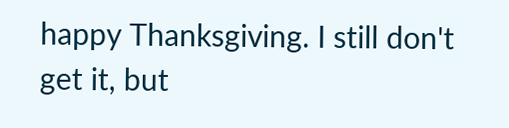happy Thanksgiving. I still don't get it, but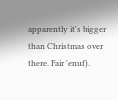apparently it's bigger than Christmas over there. Fair 'enuf).